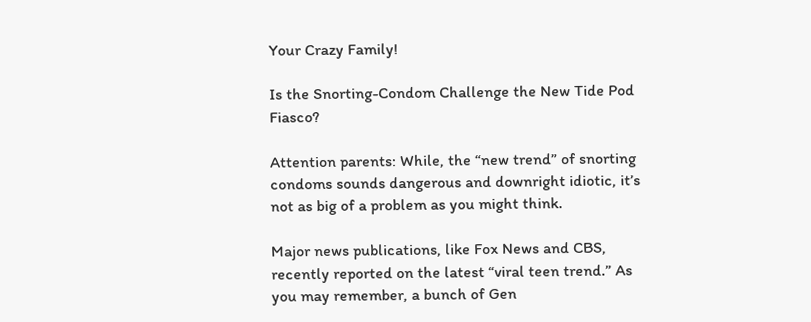Your Crazy Family!

Is the Snorting-Condom Challenge the New Tide Pod Fiasco?

Attention parents: While, the “new trend” of snorting condoms sounds dangerous and downright idiotic, it’s not as big of a problem as you might think.

Major news publications, like Fox News and CBS, recently reported on the latest “viral teen trend.” As you may remember, a bunch of Gen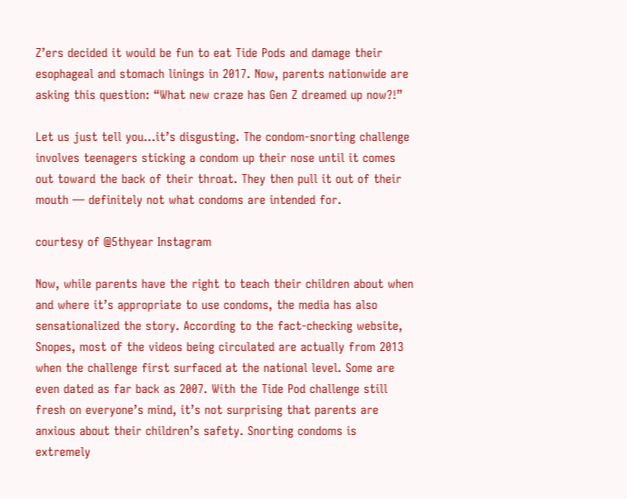Z’ers decided it would be fun to eat Tide Pods and damage their esophageal and stomach linings in 2017. Now, parents nationwide are asking this question: “What new craze has Gen Z dreamed up now?!”

Let us just tell you…it’s disgusting. The condom-snorting challenge involves teenagers sticking a condom up their nose until it comes out toward the back of their throat. They then pull it out of their mouth — definitely not what condoms are intended for.

courtesy of @5thyear Instagram

Now, while parents have the right to teach their children about when and where it’s appropriate to use condoms, the media has also sensationalized the story. According to the fact-checking website, Snopes, most of the videos being circulated are actually from 2013 when the challenge first surfaced at the national level. Some are even dated as far back as 2007. With the Tide Pod challenge still fresh on everyone’s mind, it’s not surprising that parents are anxious about their children’s safety. Snorting condoms is extremely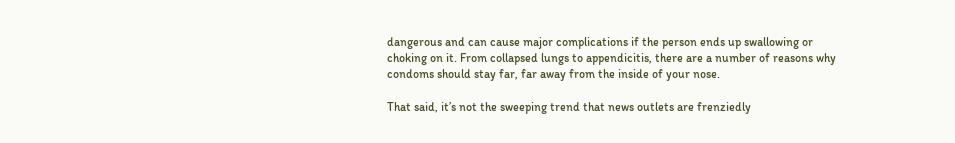dangerous and can cause major complications if the person ends up swallowing or choking on it. From collapsed lungs to appendicitis, there are a number of reasons why condoms should stay far, far away from the inside of your nose.

That said, it’s not the sweeping trend that news outlets are frenziedly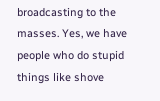broadcasting to the masses. Yes, we have people who do stupid things like shove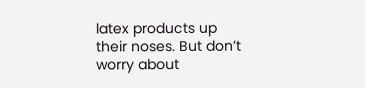latex products up their noses. But don’t worry about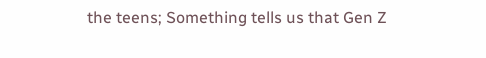the teens; Something tells us that Gen Z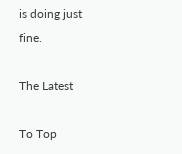is doing just fine.

The Latest

To Top